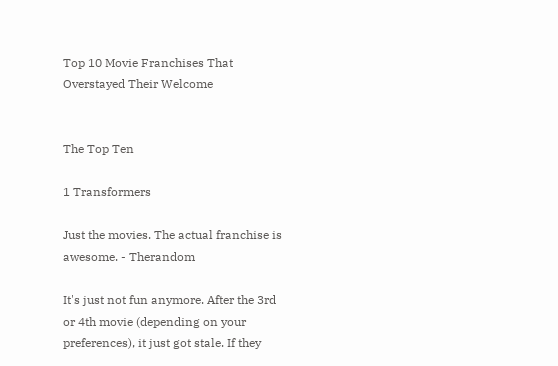Top 10 Movie Franchises That Overstayed Their Welcome


The Top Ten

1 Transformers

Just the movies. The actual franchise is awesome. - Therandom

It's just not fun anymore. After the 3rd or 4th movie (depending on your preferences), it just got stale. If they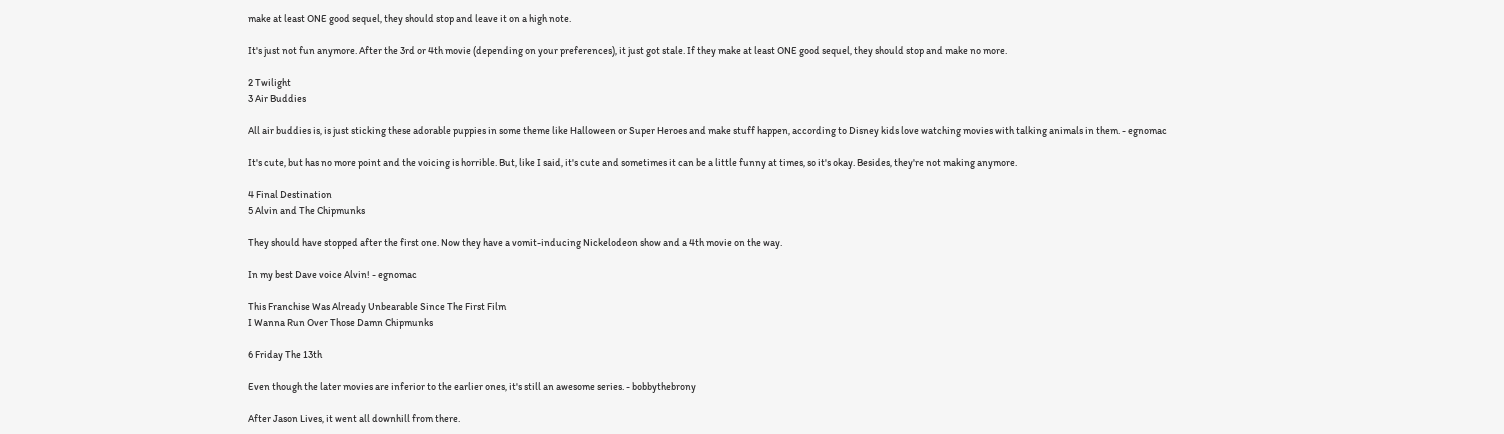make at least ONE good sequel, they should stop and leave it on a high note.

It's just not fun anymore. After the 3rd or 4th movie (depending on your preferences), it just got stale. If they make at least ONE good sequel, they should stop and make no more.

2 Twilight
3 Air Buddies

All air buddies is, is just sticking these adorable puppies in some theme like Halloween or Super Heroes and make stuff happen, according to Disney kids love watching movies with talking animals in them. - egnomac

It's cute, but has no more point and the voicing is horrible. But, like I said, it's cute and sometimes it can be a little funny at times, so it's okay. Besides, they're not making anymore.

4 Final Destination
5 Alvin and The Chipmunks

They should have stopped after the first one. Now they have a vomit-inducing Nickelodeon show and a 4th movie on the way.

In my best Dave voice Alvin! - egnomac

This Franchise Was Already Unbearable Since The First Film
I Wanna Run Over Those Damn Chipmunks

6 Friday The 13th

Even though the later movies are inferior to the earlier ones, it's still an awesome series. - bobbythebrony

After Jason Lives, it went all downhill from there.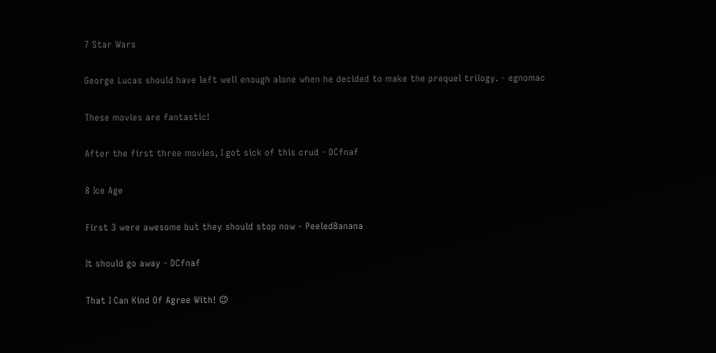7 Star Wars

George Lucas should have left well enough alone when he decided to make the prequel trilogy. - egnomac

These movies are fantastic!

After the first three movies, I got sick of this crud - DCfnaf

8 Ice Age

First 3 were awesome but they should stop now - PeeledBanana

It should go away - DCfnaf

That I Can Kind Of Agree With! 😉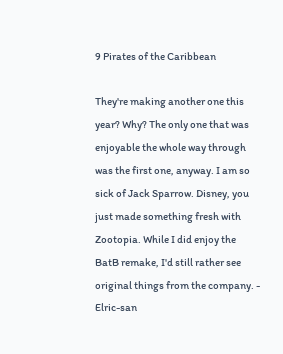9 Pirates of the Caribbean

They're making another one this year? Why? The only one that was enjoyable the whole way through was the first one, anyway. I am so sick of Jack Sparrow. Disney, you just made something fresh with Zootopia. While I did enjoy the BatB remake, I'd still rather see original things from the company. - Elric-san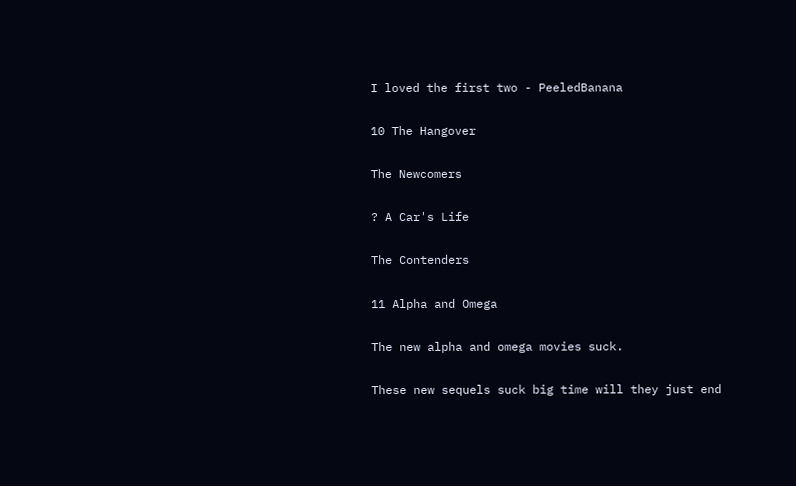I loved the first two - PeeledBanana

10 The Hangover

The Newcomers

? A Car's Life

The Contenders

11 Alpha and Omega

The new alpha and omega movies suck.

These new sequels suck big time will they just end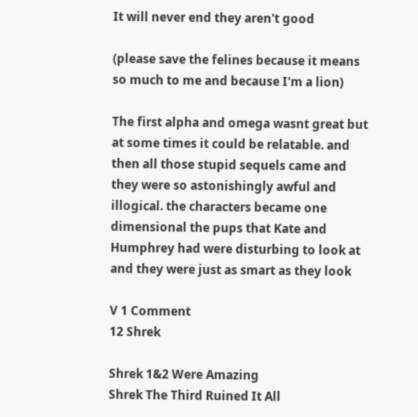It will never end they aren't good

(please save the felines because it means so much to me and because I'm a lion)

The first alpha and omega wasnt great but at some times it could be relatable. and then all those stupid sequels came and they were so astonishingly awful and illogical. the characters became one dimensional the pups that Kate and Humphrey had were disturbing to look at and they were just as smart as they look

V 1 Comment
12 Shrek

Shrek 1&2 Were Amazing
Shrek The Third Ruined It All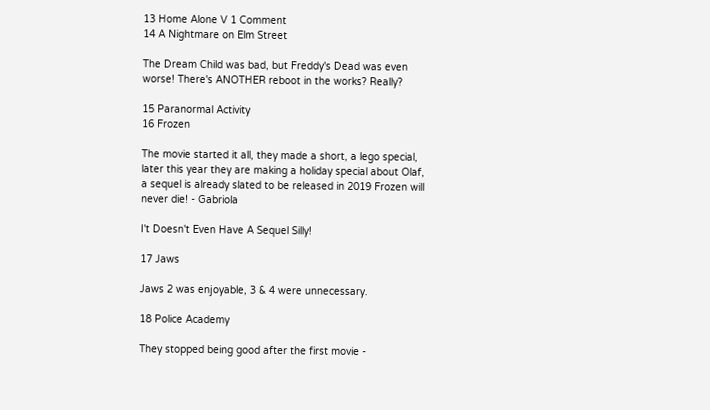13 Home Alone V 1 Comment
14 A Nightmare on Elm Street

The Dream Child was bad, but Freddy's Dead was even worse! There's ANOTHER reboot in the works? Really?

15 Paranormal Activity
16 Frozen

The movie started it all, they made a short, a lego special, later this year they are making a holiday special about Olaf, a sequel is already slated to be released in 2019 Frozen will never die! - Gabriola

I't Doesn't Even Have A Sequel Silly!

17 Jaws

Jaws 2 was enjoyable, 3 & 4 were unnecessary.

18 Police Academy

They stopped being good after the first movie -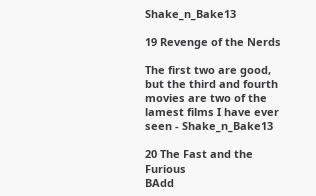Shake_n_Bake13

19 Revenge of the Nerds

The first two are good, but the third and fourth movies are two of the lamest films I have ever seen - Shake_n_Bake13

20 The Fast and the Furious
BAdd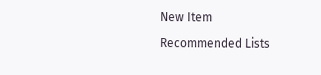New Item

Recommended Lists